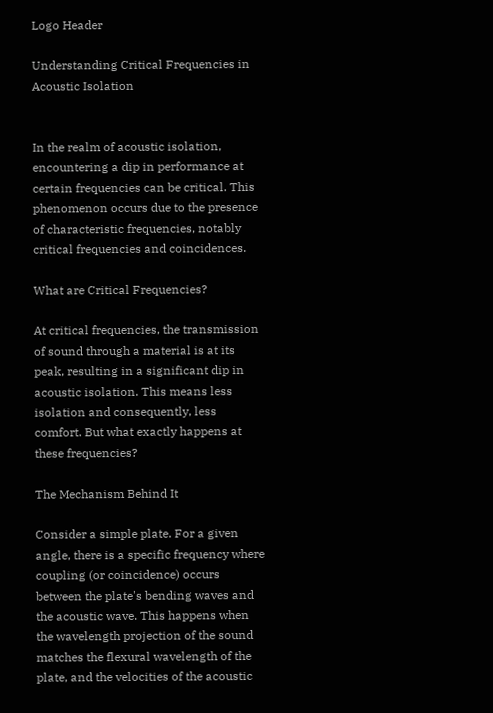Logo Header

Understanding Critical Frequencies in Acoustic Isolation


In the realm of acoustic isolation, encountering a dip in performance at certain frequencies can be critical. This phenomenon occurs due to the presence of characteristic frequencies, notably critical frequencies and coincidences.

What are Critical Frequencies?

At critical frequencies, the transmission of sound through a material is at its peak, resulting in a significant dip in acoustic isolation. This means less isolation and consequently, less comfort. But what exactly happens at these frequencies?

The Mechanism Behind It

Consider a simple plate. For a given angle, there is a specific frequency where coupling (or coincidence) occurs between the plate's bending waves and the acoustic wave. This happens when the wavelength projection of the sound matches the flexural wavelength of the plate, and the velocities of the acoustic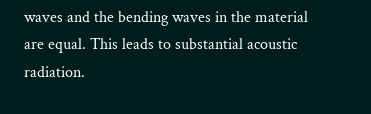waves and the bending waves in the material are equal. This leads to substantial acoustic radiation.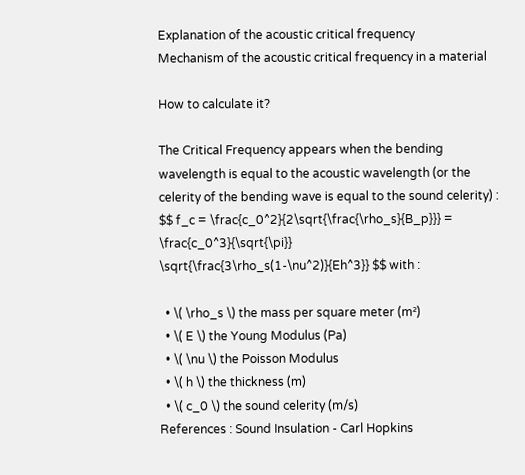Explanation of the acoustic critical frequency
Mechanism of the acoustic critical frequency in a material

How to calculate it?

The Critical Frequency appears when the bending wavelength is equal to the acoustic wavelength (or the celerity of the bending wave is equal to the sound celerity) :
$$ f_c = \frac{c_0^2}{2\sqrt{\frac{\rho_s}{B_p}}} = \frac{c_0^3}{\sqrt{\pi}} \sqrt{\frac{3\rho_s(1-\nu^2)}{Eh^3}} $$ with :

  • \( \rho_s \) the mass per square meter (m²)
  • \( E \) the Young Modulus (Pa)
  • \( \nu \) the Poisson Modulus
  • \( h \) the thickness (m)
  • \( c_0 \) the sound celerity (m/s)
References : Sound Insulation - Carl Hopkins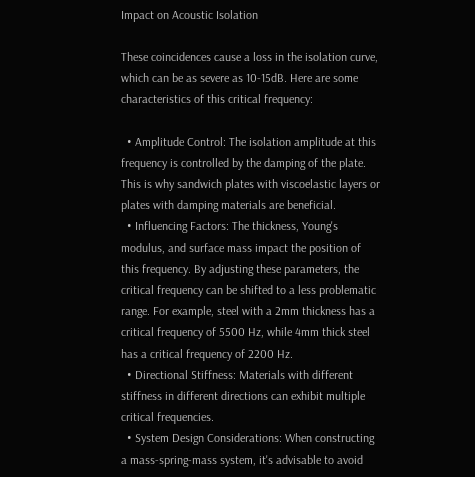Impact on Acoustic Isolation

These coincidences cause a loss in the isolation curve, which can be as severe as 10-15dB. Here are some characteristics of this critical frequency:

  • Amplitude Control: The isolation amplitude at this frequency is controlled by the damping of the plate. This is why sandwich plates with viscoelastic layers or plates with damping materials are beneficial.
  • Influencing Factors: The thickness, Young's modulus, and surface mass impact the position of this frequency. By adjusting these parameters, the critical frequency can be shifted to a less problematic range. For example, steel with a 2mm thickness has a critical frequency of 5500 Hz, while 4mm thick steel has a critical frequency of 2200 Hz.
  • Directional Stiffness: Materials with different stiffness in different directions can exhibit multiple critical frequencies.
  • System Design Considerations: When constructing a mass-spring-mass system, it's advisable to avoid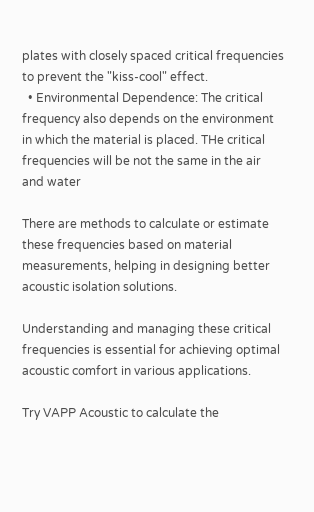plates with closely spaced critical frequencies to prevent the "kiss-cool" effect.
  • Environmental Dependence: The critical frequency also depends on the environment in which the material is placed. THe critical frequencies will be not the same in the air and water

There are methods to calculate or estimate these frequencies based on material measurements, helping in designing better acoustic isolation solutions.

Understanding and managing these critical frequencies is essential for achieving optimal acoustic comfort in various applications.

Try VAPP Acoustic to calculate the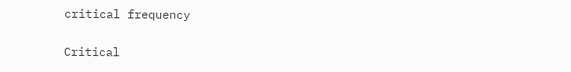critical frequency

Critical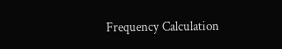Frequency Calculation